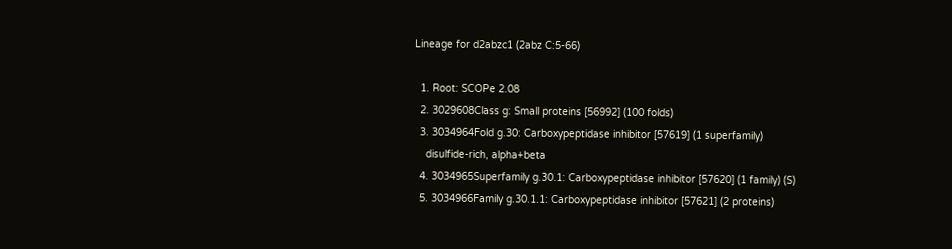Lineage for d2abzc1 (2abz C:5-66)

  1. Root: SCOPe 2.08
  2. 3029608Class g: Small proteins [56992] (100 folds)
  3. 3034964Fold g.30: Carboxypeptidase inhibitor [57619] (1 superfamily)
    disulfide-rich, alpha+beta
  4. 3034965Superfamily g.30.1: Carboxypeptidase inhibitor [57620] (1 family) (S)
  5. 3034966Family g.30.1.1: Carboxypeptidase inhibitor [57621] (2 proteins)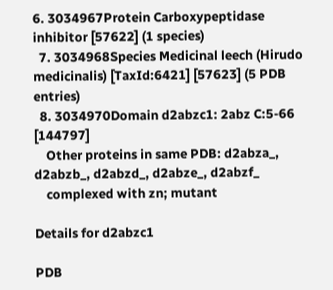6. 3034967Protein Carboxypeptidase inhibitor [57622] (1 species)
  7. 3034968Species Medicinal leech (Hirudo medicinalis) [TaxId:6421] [57623] (5 PDB entries)
  8. 3034970Domain d2abzc1: 2abz C:5-66 [144797]
    Other proteins in same PDB: d2abza_, d2abzb_, d2abzd_, d2abze_, d2abzf_
    complexed with zn; mutant

Details for d2abzc1

PDB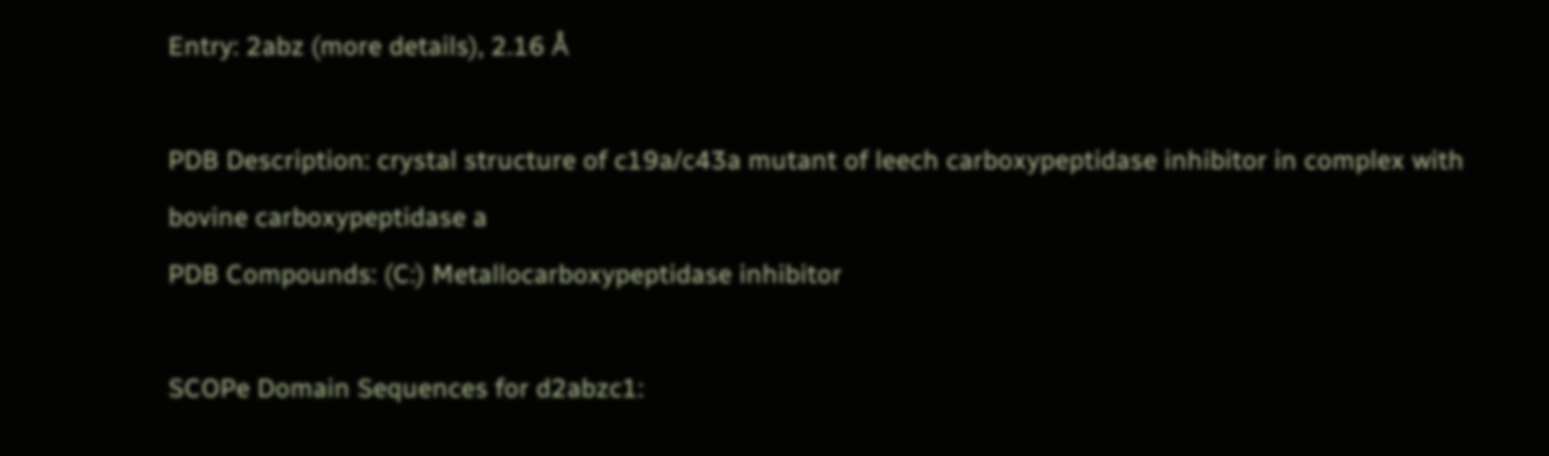Entry: 2abz (more details), 2.16 Å

PDB Description: crystal structure of c19a/c43a mutant of leech carboxypeptidase inhibitor in complex with bovine carboxypeptidase a
PDB Compounds: (C:) Metallocarboxypeptidase inhibitor

SCOPe Domain Sequences for d2abzc1: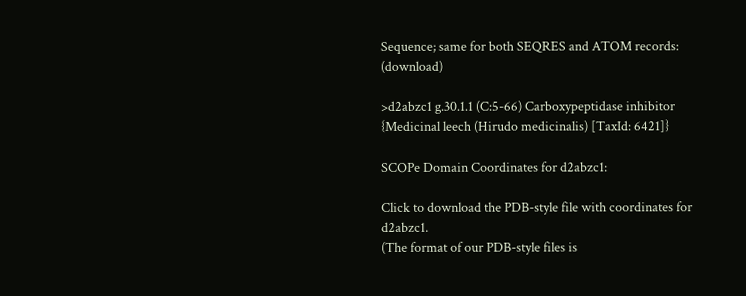Sequence; same for both SEQRES and ATOM records: (download)

>d2abzc1 g.30.1.1 (C:5-66) Carboxypeptidase inhibitor {Medicinal leech (Hirudo medicinalis) [TaxId: 6421]}

SCOPe Domain Coordinates for d2abzc1:

Click to download the PDB-style file with coordinates for d2abzc1.
(The format of our PDB-style files is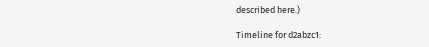described here.)

Timeline for d2abzc1: